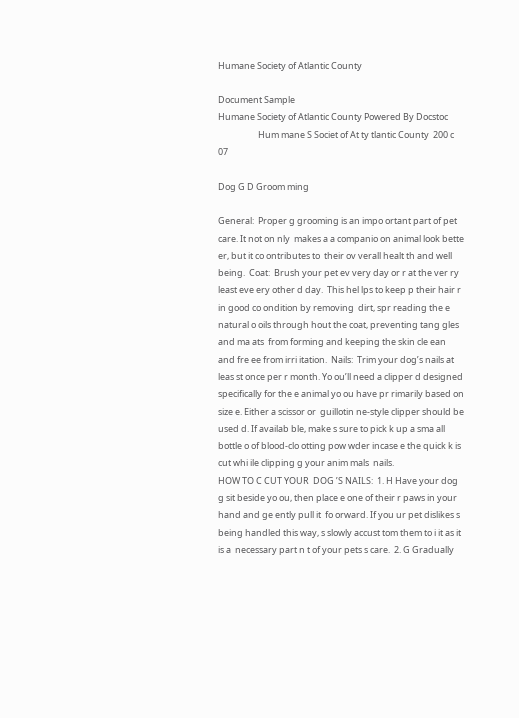Humane Society of Atlantic County

Document Sample
Humane Society of Atlantic County Powered By Docstoc
                    Hum mane S Societ of At ty tlantic County  200 c 07

Dog G D Groom ming

General:  Proper g grooming is an impo ortant part of pet care. It not on nly  makes a a companio on animal look bette er, but it co ontributes to  their ov verall healt th and well being.  Coat:  Brush your pet ev very day or r at the ver ry least eve ery other d day.  This hel lps to keep p their hair r in good co ondition by removing  dirt, spr reading the e natural o oils through hout the coat, preventing tang gles and ma ats  from forming and keeping the skin cle ean and fre ee from irri itation.  Nails:  Trim your dog’s nails at leas st once per r month. Yo ou’ll need a clipper d designed  specifically for the e animal yo ou have pr rimarily based on size e. Either a scissor or  guillotin ne‐style clipper should be used d. If availab ble, make s sure to pick k up a sma all  bottle o of blood‐clo otting pow wder incase e the quick k is cut whi ile clipping g your anim mals  nails.
HOW TO C CUT YOUR  DOG ’S NAILS:  1. H Have your dog g sit beside yo ou, then place e one of their r paws in your hand and ge ently pull it  fo orward. If you ur pet dislikes s being handled this way, s slowly accust tom them to i it as it is a  necessary part n t of your pets s care.  2. G Gradually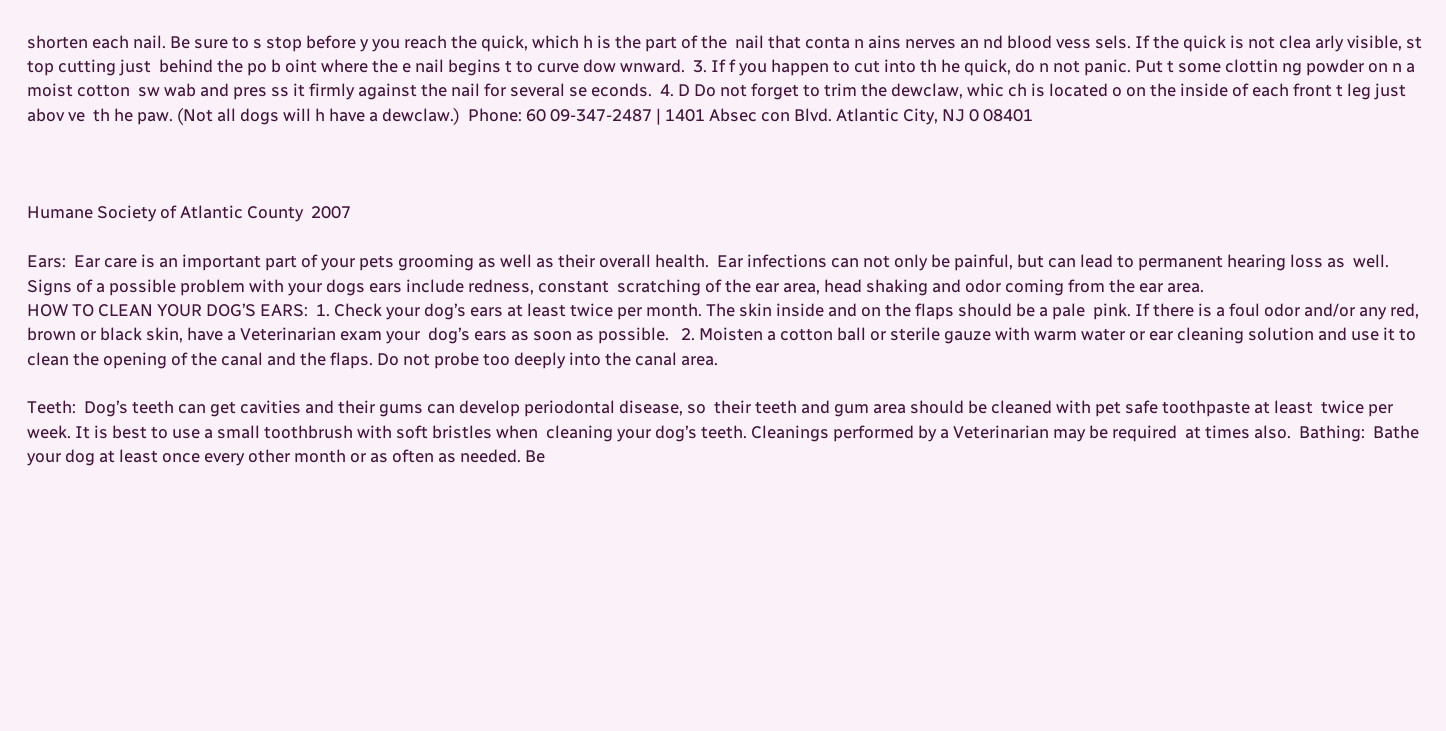shorten each nail. Be sure to s stop before y you reach the quick, which h is the part of the  nail that conta n ains nerves an nd blood vess sels. If the quick is not clea arly visible, st top cutting just  behind the po b oint where the e nail begins t to curve dow wnward.  3. If f you happen to cut into th he quick, do n not panic. Put t some clottin ng powder on n a moist cotton  sw wab and pres ss it firmly against the nail for several se econds.  4. D Do not forget to trim the dewclaw, whic ch is located o on the inside of each front t leg just abov ve  th he paw. (Not all dogs will h have a dewclaw.)  Phone: 60 09‐347‐2487 | 1401 Absec con Blvd. Atlantic City, NJ 0 08401



Humane Society of Atlantic County  2007

Ears:  Ear care is an important part of your pets grooming as well as their overall health.  Ear infections can not only be painful, but can lead to permanent hearing loss as  well. Signs of a possible problem with your dogs ears include redness, constant  scratching of the ear area, head shaking and odor coming from the ear area.
HOW TO CLEAN YOUR DOG’S EARS:  1. Check your dog’s ears at least twice per month. The skin inside and on the flaps should be a pale  pink. If there is a foul odor and/or any red, brown or black skin, have a Veterinarian exam your  dog’s ears as soon as possible.   2. Moisten a cotton ball or sterile gauze with warm water or ear cleaning solution and use it to  clean the opening of the canal and the flaps. Do not probe too deeply into the canal area.

Teeth:  Dog’s teeth can get cavities and their gums can develop periodontal disease, so  their teeth and gum area should be cleaned with pet safe toothpaste at least  twice per week. It is best to use a small toothbrush with soft bristles when  cleaning your dog’s teeth. Cleanings performed by a Veterinarian may be required  at times also.  Bathing:  Bathe your dog at least once every other month or as often as needed. Be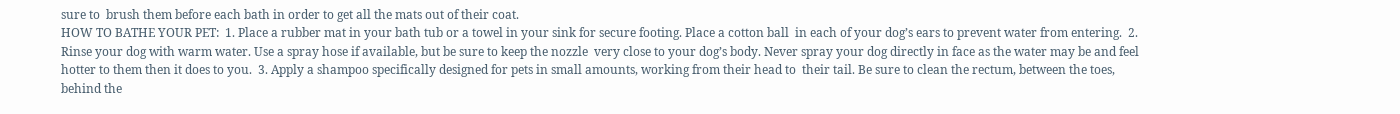sure to  brush them before each bath in order to get all the mats out of their coat.
HOW TO BATHE YOUR PET:  1. Place a rubber mat in your bath tub or a towel in your sink for secure footing. Place a cotton ball  in each of your dog’s ears to prevent water from entering.  2. Rinse your dog with warm water. Use a spray hose if available, but be sure to keep the nozzle  very close to your dog’s body. Never spray your dog directly in face as the water may be and feel  hotter to them then it does to you.  3. Apply a shampoo specifically designed for pets in small amounts, working from their head to  their tail. Be sure to clean the rectum, between the toes, behind the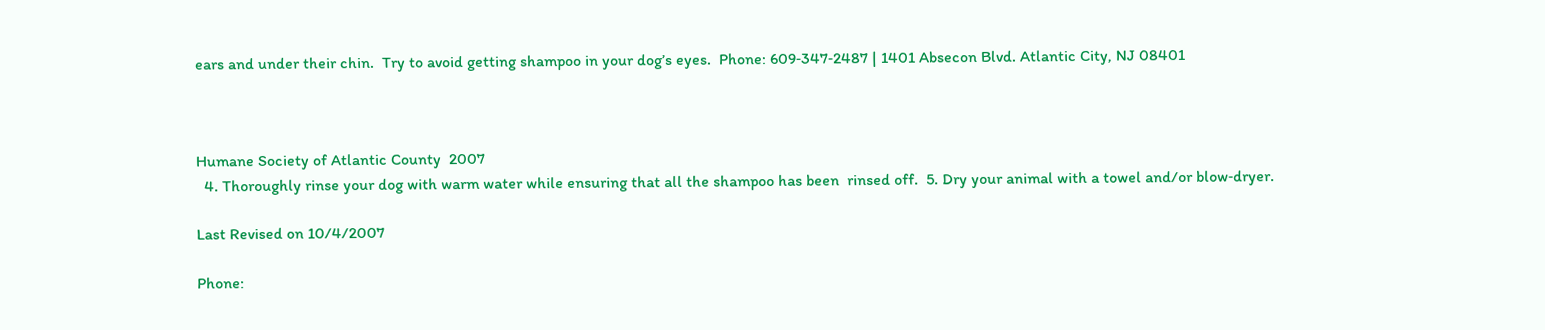ears and under their chin.  Try to avoid getting shampoo in your dog’s eyes.  Phone: 609‐347‐2487 | 1401 Absecon Blvd. Atlantic City, NJ 08401



Humane Society of Atlantic County  2007
  4. Thoroughly rinse your dog with warm water while ensuring that all the shampoo has been  rinsed off.  5. Dry your animal with a towel and/or blow‐dryer.

Last Revised on 10/4/2007

Phone: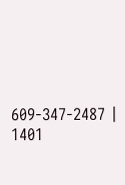609‐347‐2487 | 1401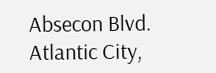Absecon Blvd. Atlantic City,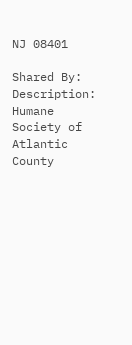NJ 08401

Shared By:
Description: Humane Society of Atlantic County